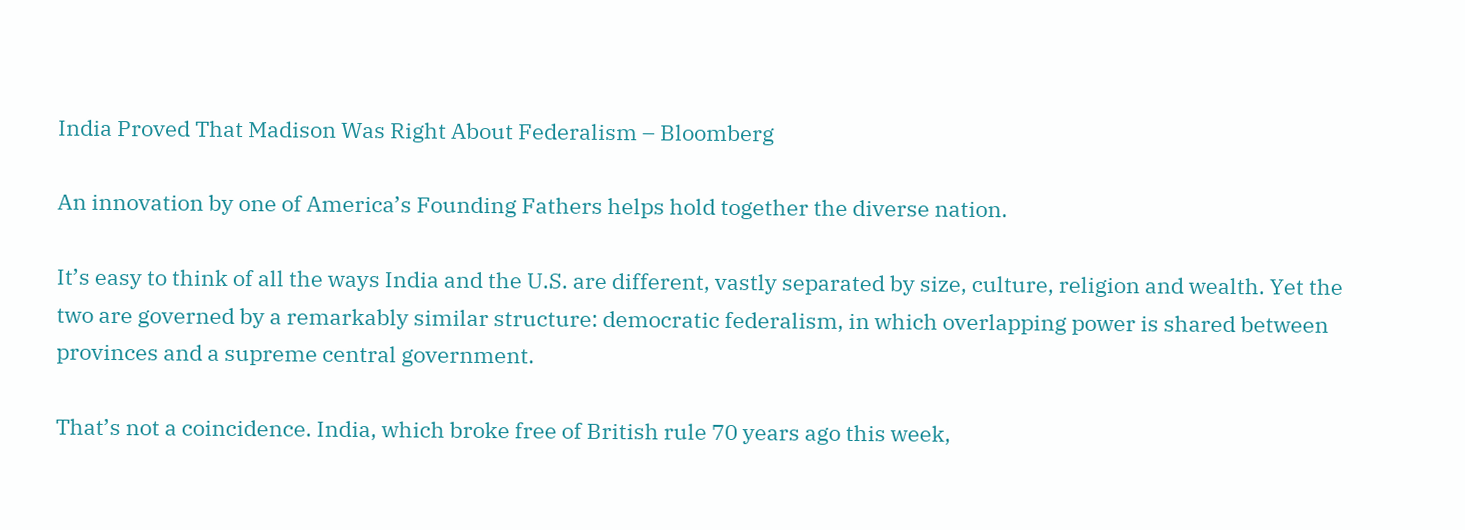India Proved That Madison Was Right About Federalism – Bloomberg

An innovation by one of America’s Founding Fathers helps hold together the diverse nation.

It’s easy to think of all the ways India and the U.S. are different, vastly separated by size, culture, religion and wealth. Yet the two are governed by a remarkably similar structure: democratic federalism, in which overlapping power is shared between provinces and a supreme central government.

That’s not a coincidence. India, which broke free of British rule 70 years ago this week,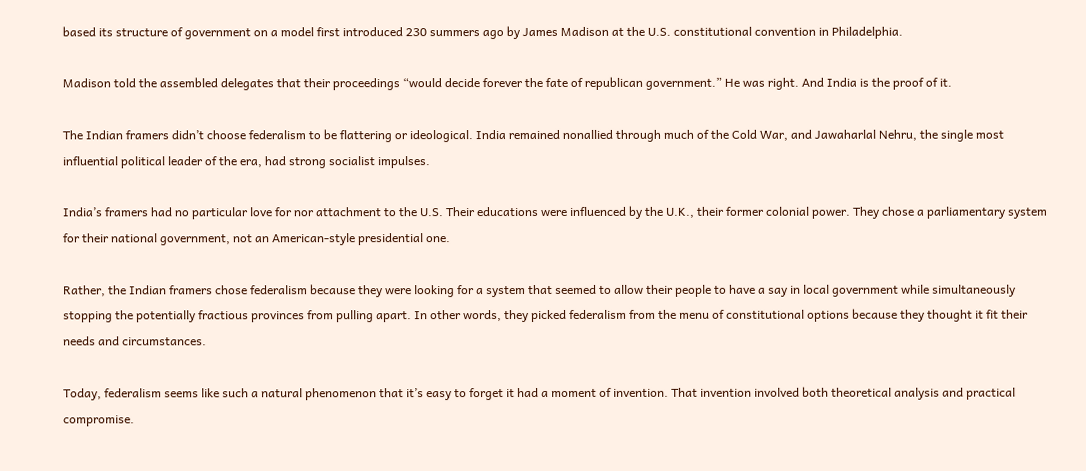based its structure of government on a model first introduced 230 summers ago by James Madison at the U.S. constitutional convention in Philadelphia.

Madison told the assembled delegates that their proceedings “would decide forever the fate of republican government.” He was right. And India is the proof of it.

The Indian framers didn’t choose federalism to be flattering or ideological. India remained nonallied through much of the Cold War, and Jawaharlal Nehru, the single most influential political leader of the era, had strong socialist impulses.

India’s framers had no particular love for nor attachment to the U.S. Their educations were influenced by the U.K., their former colonial power. They chose a parliamentary system for their national government, not an American-style presidential one.

Rather, the Indian framers chose federalism because they were looking for a system that seemed to allow their people to have a say in local government while simultaneously stopping the potentially fractious provinces from pulling apart. In other words, they picked federalism from the menu of constitutional options because they thought it fit their needs and circumstances.

Today, federalism seems like such a natural phenomenon that it’s easy to forget it had a moment of invention. That invention involved both theoretical analysis and practical compromise.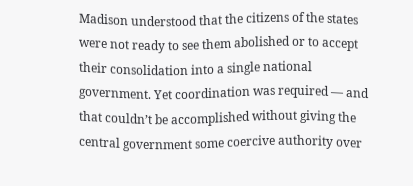Madison understood that the citizens of the states were not ready to see them abolished or to accept their consolidation into a single national government. Yet coordination was required — and that couldn’t be accomplished without giving the central government some coercive authority over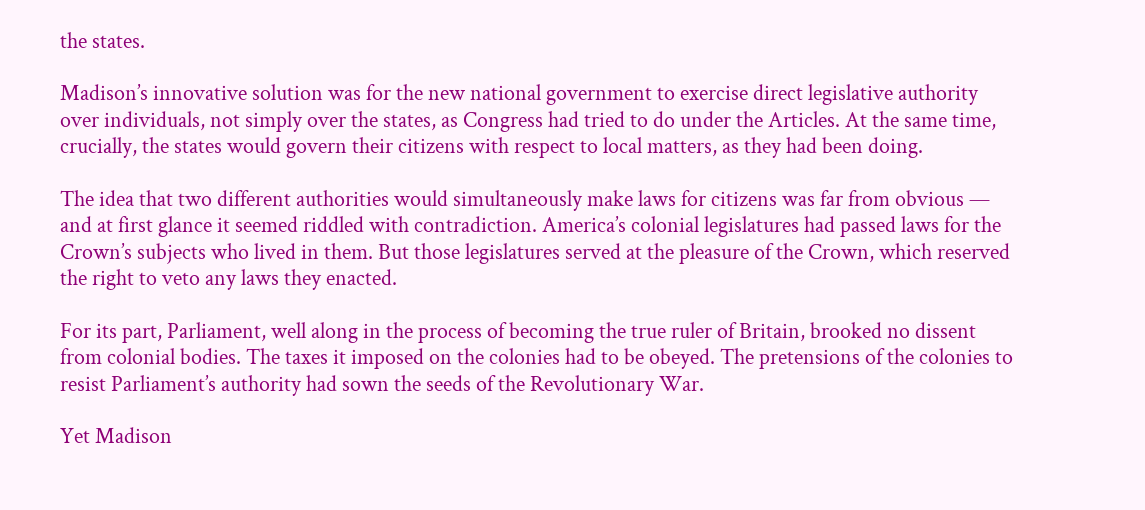the states.

Madison’s innovative solution was for the new national government to exercise direct legislative authority over individuals, not simply over the states, as Congress had tried to do under the Articles. At the same time, crucially, the states would govern their citizens with respect to local matters, as they had been doing.

The idea that two different authorities would simultaneously make laws for citizens was far from obvious — and at first glance it seemed riddled with contradiction. America’s colonial legislatures had passed laws for the Crown’s subjects who lived in them. But those legislatures served at the pleasure of the Crown, which reserved the right to veto any laws they enacted.

For its part, Parliament, well along in the process of becoming the true ruler of Britain, brooked no dissent from colonial bodies. The taxes it imposed on the colonies had to be obeyed. The pretensions of the colonies to resist Parliament’s authority had sown the seeds of the Revolutionary War.

Yet Madison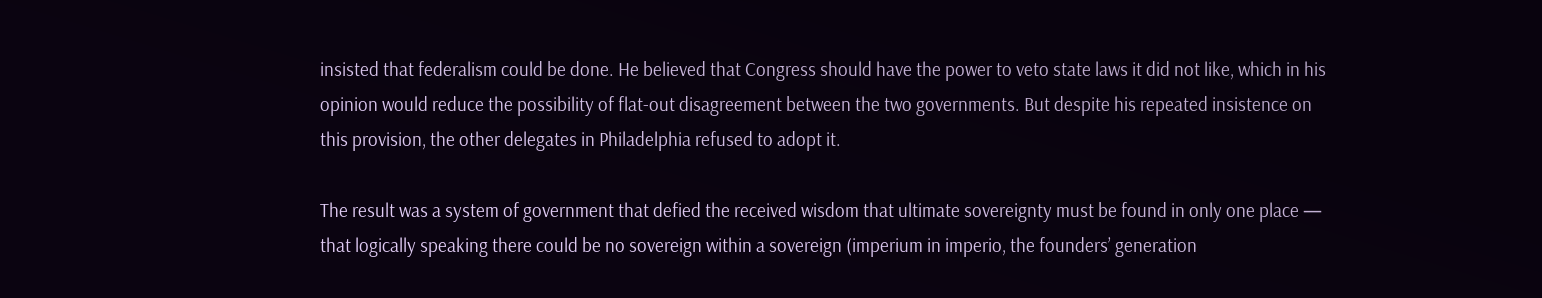insisted that federalism could be done. He believed that Congress should have the power to veto state laws it did not like, which in his opinion would reduce the possibility of flat-out disagreement between the two governments. But despite his repeated insistence on this provision, the other delegates in Philadelphia refused to adopt it.

The result was a system of government that defied the received wisdom that ultimate sovereignty must be found in only one place — that logically speaking there could be no sovereign within a sovereign (imperium in imperio, the founders’ generation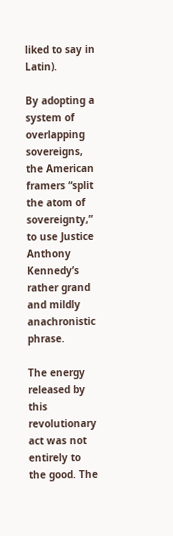liked to say in Latin).

By adopting a system of overlapping sovereigns, the American framers “split the atom of sovereignty,” to use Justice Anthony Kennedy’s rather grand and mildly anachronistic phrase.

The energy released by this revolutionary act was not entirely to the good. The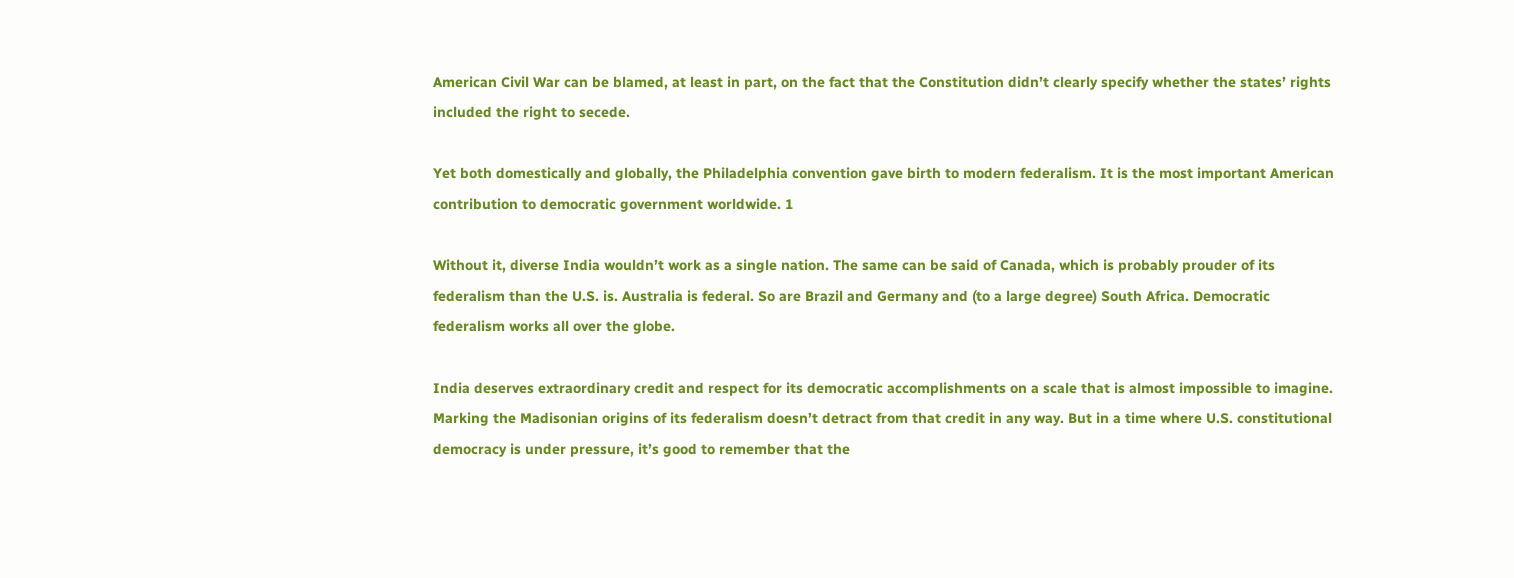American Civil War can be blamed, at least in part, on the fact that the Constitution didn’t clearly specify whether the states’ rights included the right to secede.

Yet both domestically and globally, the Philadelphia convention gave birth to modern federalism. It is the most important American contribution to democratic government worldwide. 1

Without it, diverse India wouldn’t work as a single nation. The same can be said of Canada, which is probably prouder of its federalism than the U.S. is. Australia is federal. So are Brazil and Germany and (to a large degree) South Africa. Democratic federalism works all over the globe.

India deserves extraordinary credit and respect for its democratic accomplishments on a scale that is almost impossible to imagine. Marking the Madisonian origins of its federalism doesn’t detract from that credit in any way. But in a time where U.S. constitutional democracy is under pressure, it’s good to remember that the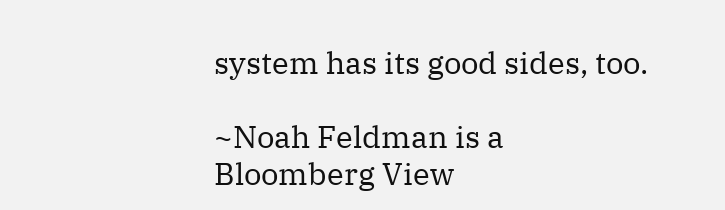system has its good sides, too.

~Noah Feldman is a Bloomberg View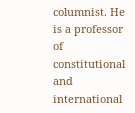columnist. He is a professor of constitutional and international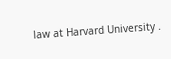law at Harvard University .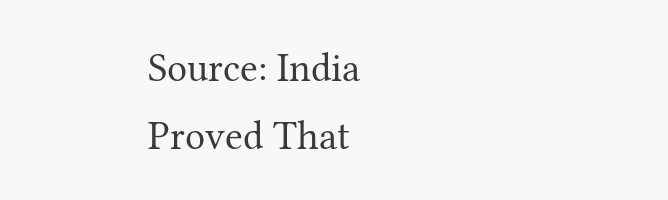Source: India Proved That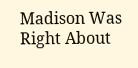Madison Was Right About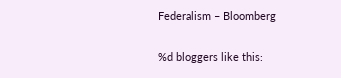Federalism – Bloomberg

%d bloggers like this: